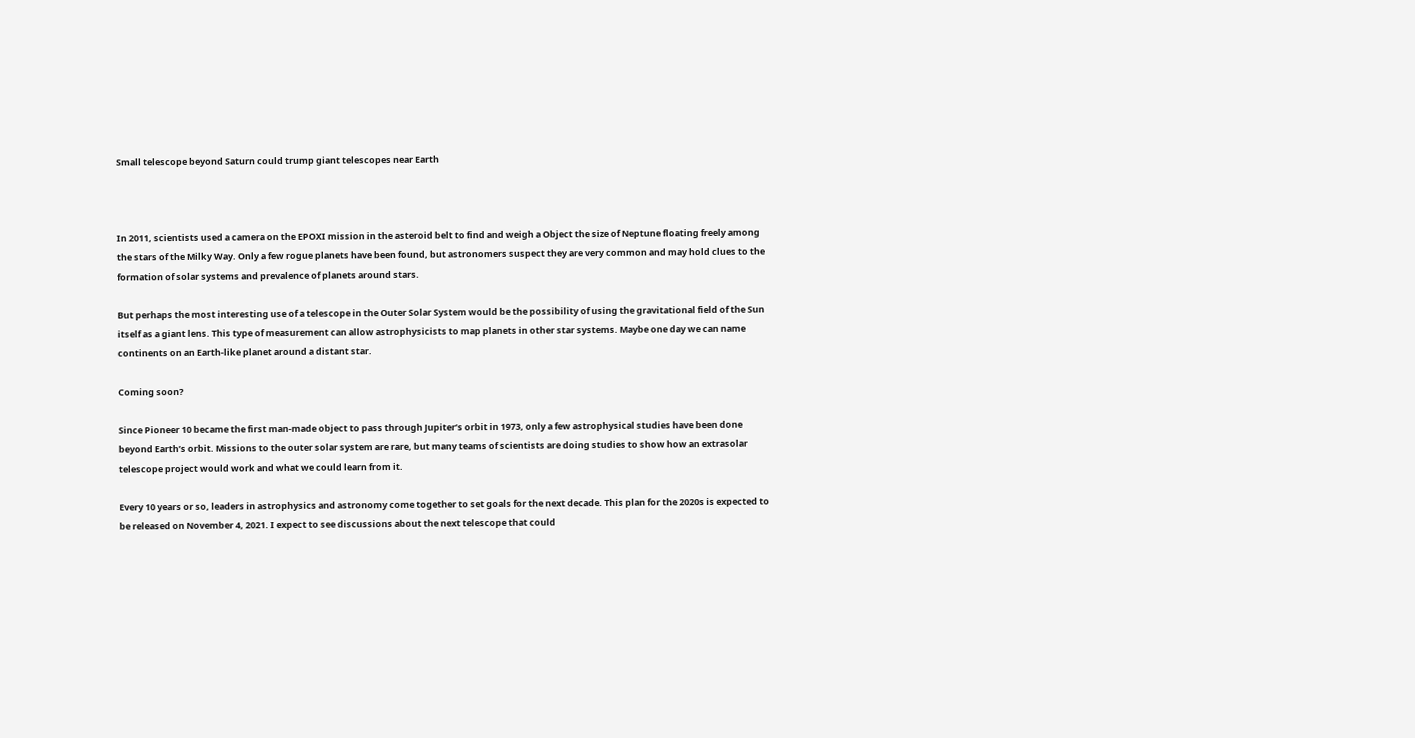Small telescope beyond Saturn could trump giant telescopes near Earth



In 2011, scientists used a camera on the EPOXI mission in the asteroid belt to find and weigh a Object the size of Neptune floating freely among the stars of the Milky Way. Only a few rogue planets have been found, but astronomers suspect they are very common and may hold clues to the formation of solar systems and prevalence of planets around stars.

But perhaps the most interesting use of a telescope in the Outer Solar System would be the possibility of using the gravitational field of the Sun itself as a giant lens. This type of measurement can allow astrophysicists to map planets in other star systems. Maybe one day we can name continents on an Earth-like planet around a distant star.

Coming soon?

Since Pioneer 10 became the first man-made object to pass through Jupiter’s orbit in 1973, only a few astrophysical studies have been done beyond Earth’s orbit. Missions to the outer solar system are rare, but many teams of scientists are doing studies to show how an extrasolar telescope project would work and what we could learn from it.

Every 10 years or so, leaders in astrophysics and astronomy come together to set goals for the next decade. This plan for the 2020s is expected to be released on November 4, 2021. I expect to see discussions about the next telescope that could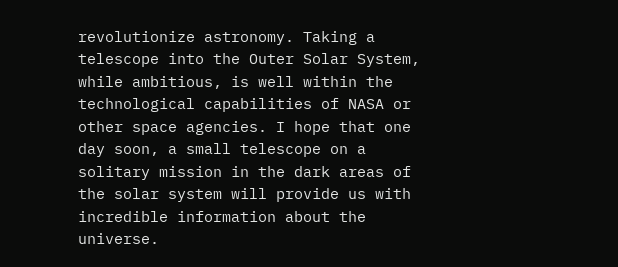revolutionize astronomy. Taking a telescope into the Outer Solar System, while ambitious, is well within the technological capabilities of NASA or other space agencies. I hope that one day soon, a small telescope on a solitary mission in the dark areas of the solar system will provide us with incredible information about the universe.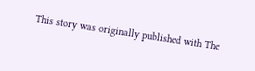This story was originally published with The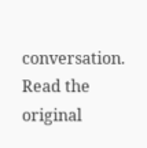conversation. Read the original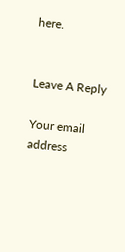here.


Leave A Reply

Your email address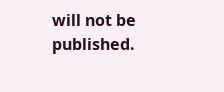will not be published.